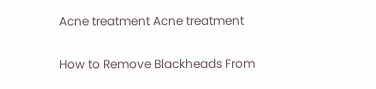Acne treatment Acne treatment

How to Remove Blackheads From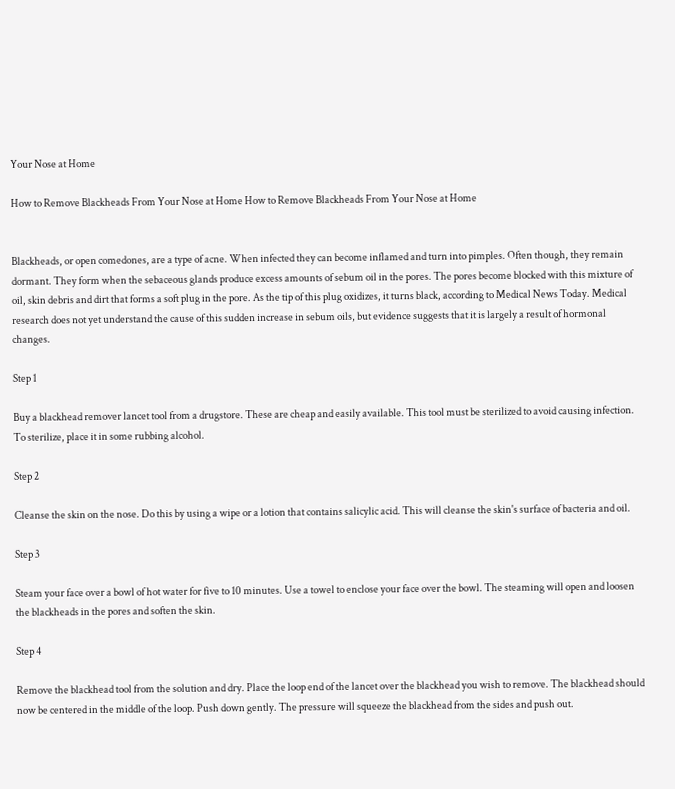Your Nose at Home

How to Remove Blackheads From Your Nose at Home How to Remove Blackheads From Your Nose at Home


Blackheads, or open comedones, are a type of acne. When infected they can become inflamed and turn into pimples. Often though, they remain dormant. They form when the sebaceous glands produce excess amounts of sebum oil in the pores. The pores become blocked with this mixture of oil, skin debris and dirt that forms a soft plug in the pore. As the tip of this plug oxidizes, it turns black, according to Medical News Today. Medical research does not yet understand the cause of this sudden increase in sebum oils, but evidence suggests that it is largely a result of hormonal changes.

Step 1

Buy a blackhead remover lancet tool from a drugstore. These are cheap and easily available. This tool must be sterilized to avoid causing infection. To sterilize, place it in some rubbing alcohol.

Step 2

Cleanse the skin on the nose. Do this by using a wipe or a lotion that contains salicylic acid. This will cleanse the skin's surface of bacteria and oil.

Step 3

Steam your face over a bowl of hot water for five to 10 minutes. Use a towel to enclose your face over the bowl. The steaming will open and loosen the blackheads in the pores and soften the skin.

Step 4

Remove the blackhead tool from the solution and dry. Place the loop end of the lancet over the blackhead you wish to remove. The blackhead should now be centered in the middle of the loop. Push down gently. The pressure will squeeze the blackhead from the sides and push out.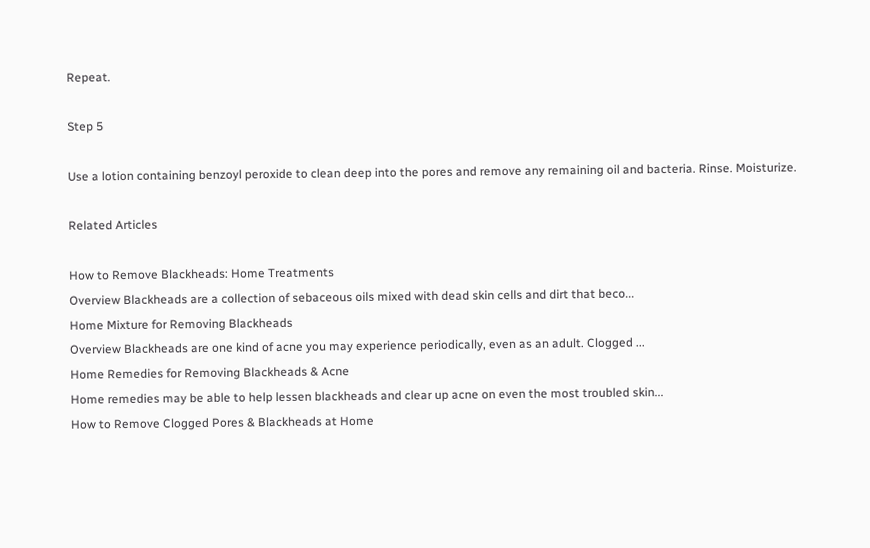Repeat.

Step 5

Use a lotion containing benzoyl peroxide to clean deep into the pores and remove any remaining oil and bacteria. Rinse. Moisturize.

Related Articles

How to Remove Blackheads: Home Treatments
Overview Blackheads are a collection of sebaceous oils mixed with dead skin cells and dirt that beco...
Home Mixture for Removing Blackheads
Overview Blackheads are one kind of acne you may experience periodically, even as an adult. Clogged ...
Home Remedies for Removing Blackheads & Acne
Home remedies may be able to help lessen blackheads and clear up acne on even the most troubled skin...
How to Remove Clogged Pores & Blackheads at Home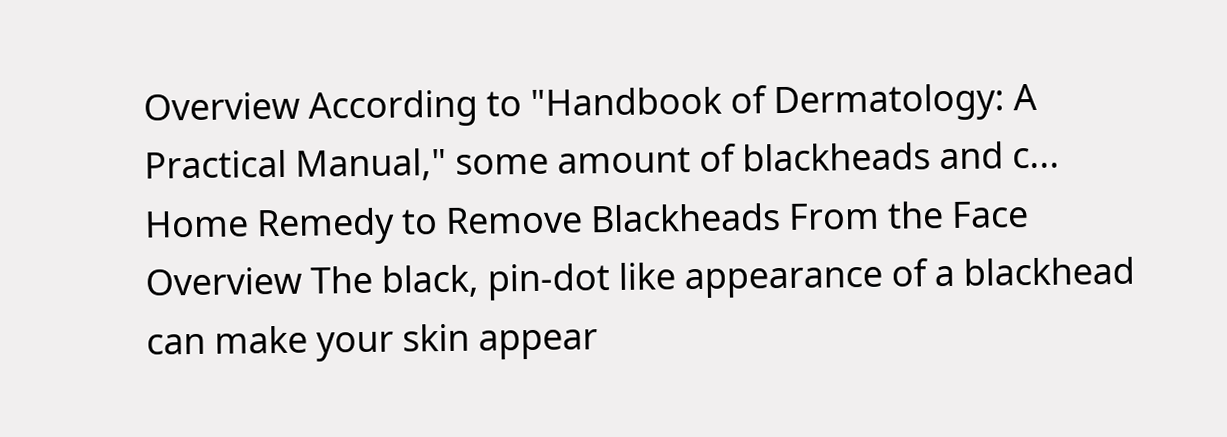Overview According to "Handbook of Dermatology: A Practical Manual," some amount of blackheads and c...
Home Remedy to Remove Blackheads From the Face
Overview The black, pin-dot like appearance of a blackhead can make your skin appear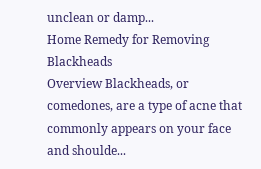unclean or damp...
Home Remedy for Removing Blackheads
Overview Blackheads, or comedones, are a type of acne that commonly appears on your face and shoulde...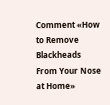Comment «How to Remove Blackheads From Your Nose at Home»